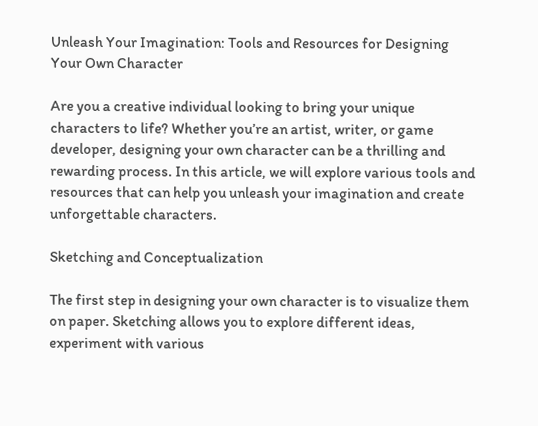Unleash Your Imagination: Tools and Resources for Designing Your Own Character

Are you a creative individual looking to bring your unique characters to life? Whether you’re an artist, writer, or game developer, designing your own character can be a thrilling and rewarding process. In this article, we will explore various tools and resources that can help you unleash your imagination and create unforgettable characters.

Sketching and Conceptualization

The first step in designing your own character is to visualize them on paper. Sketching allows you to explore different ideas, experiment with various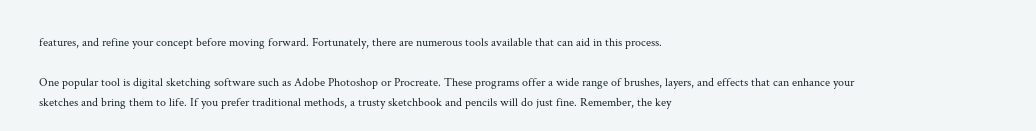features, and refine your concept before moving forward. Fortunately, there are numerous tools available that can aid in this process.

One popular tool is digital sketching software such as Adobe Photoshop or Procreate. These programs offer a wide range of brushes, layers, and effects that can enhance your sketches and bring them to life. If you prefer traditional methods, a trusty sketchbook and pencils will do just fine. Remember, the key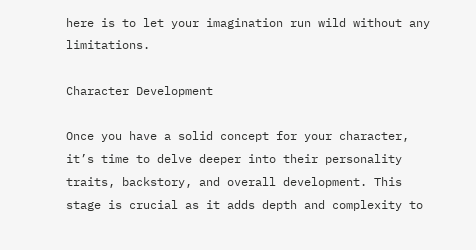here is to let your imagination run wild without any limitations.

Character Development

Once you have a solid concept for your character, it’s time to delve deeper into their personality traits, backstory, and overall development. This stage is crucial as it adds depth and complexity to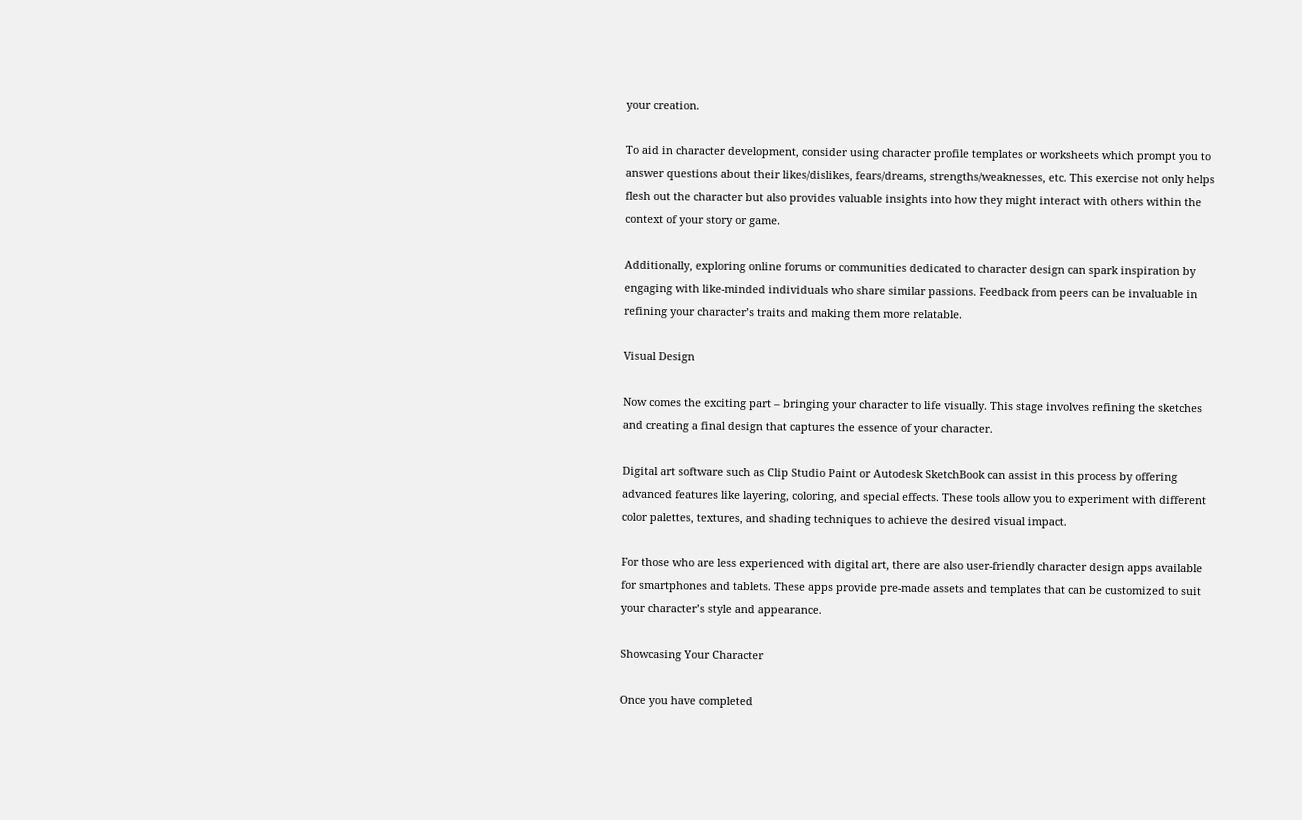your creation.

To aid in character development, consider using character profile templates or worksheets which prompt you to answer questions about their likes/dislikes, fears/dreams, strengths/weaknesses, etc. This exercise not only helps flesh out the character but also provides valuable insights into how they might interact with others within the context of your story or game.

Additionally, exploring online forums or communities dedicated to character design can spark inspiration by engaging with like-minded individuals who share similar passions. Feedback from peers can be invaluable in refining your character’s traits and making them more relatable.

Visual Design

Now comes the exciting part – bringing your character to life visually. This stage involves refining the sketches and creating a final design that captures the essence of your character.

Digital art software such as Clip Studio Paint or Autodesk SketchBook can assist in this process by offering advanced features like layering, coloring, and special effects. These tools allow you to experiment with different color palettes, textures, and shading techniques to achieve the desired visual impact.

For those who are less experienced with digital art, there are also user-friendly character design apps available for smartphones and tablets. These apps provide pre-made assets and templates that can be customized to suit your character’s style and appearance.

Showcasing Your Character

Once you have completed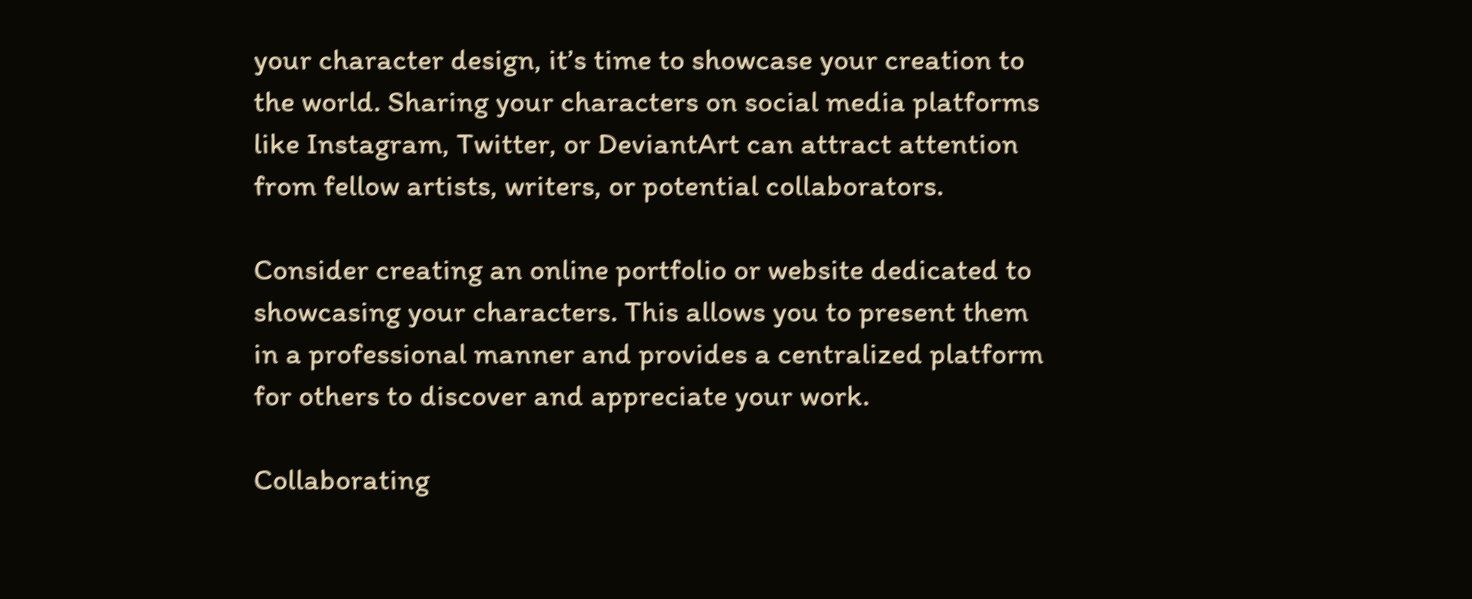your character design, it’s time to showcase your creation to the world. Sharing your characters on social media platforms like Instagram, Twitter, or DeviantArt can attract attention from fellow artists, writers, or potential collaborators.

Consider creating an online portfolio or website dedicated to showcasing your characters. This allows you to present them in a professional manner and provides a centralized platform for others to discover and appreciate your work.

Collaborating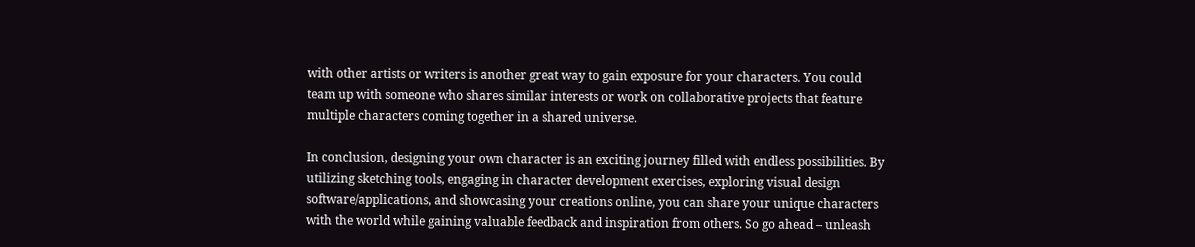with other artists or writers is another great way to gain exposure for your characters. You could team up with someone who shares similar interests or work on collaborative projects that feature multiple characters coming together in a shared universe.

In conclusion, designing your own character is an exciting journey filled with endless possibilities. By utilizing sketching tools, engaging in character development exercises, exploring visual design software/applications, and showcasing your creations online, you can share your unique characters with the world while gaining valuable feedback and inspiration from others. So go ahead – unleash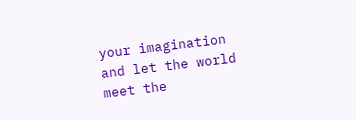your imagination and let the world meet the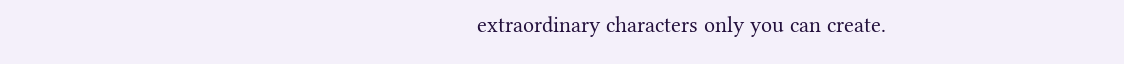extraordinary characters only you can create.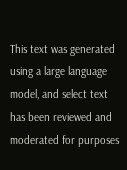This text was generated using a large language model, and select text has been reviewed and moderated for purposes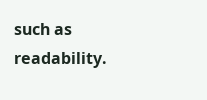such as readability.